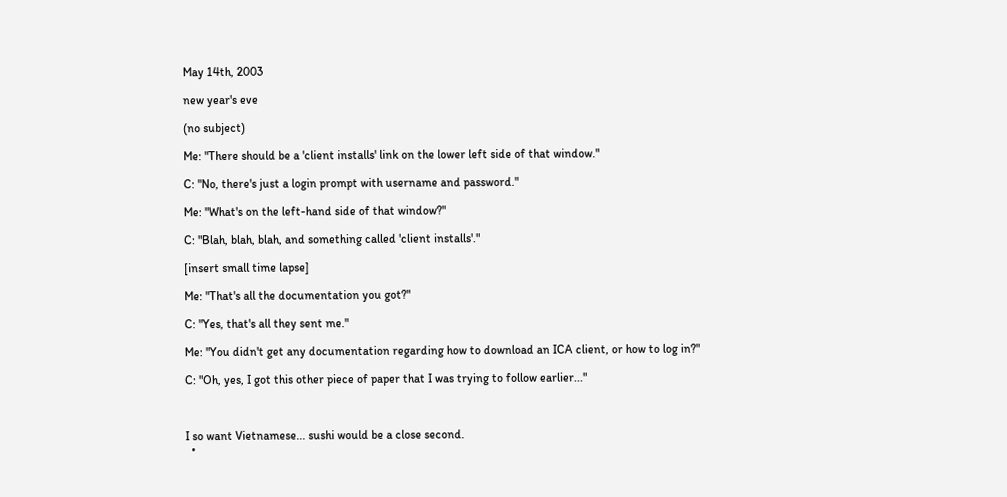May 14th, 2003

new year's eve

(no subject)

Me: "There should be a 'client installs' link on the lower left side of that window."

C: "No, there's just a login prompt with username and password."

Me: "What's on the left-hand side of that window?"

C: "Blah, blah, blah, and something called 'client installs'."

[insert small time lapse]

Me: "That's all the documentation you got?"

C: "Yes, that's all they sent me."

Me: "You didn't get any documentation regarding how to download an ICA client, or how to log in?"

C: "Oh, yes, I got this other piece of paper that I was trying to follow earlier..."



I so want Vietnamese... sushi would be a close second.
  •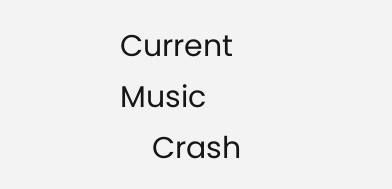Current Music
    Crash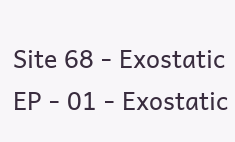Site 68 - Exostatic EP - 01 - Exostatic